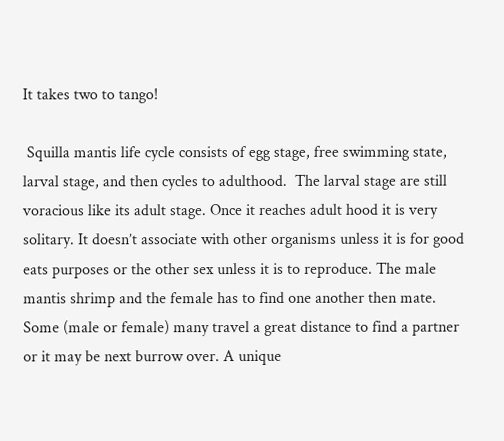It takes two to tango!

 Squilla mantis life cycle consists of egg stage, free swimming state, larval stage, and then cycles to adulthood.  The larval stage are still voracious like its adult stage. Once it reaches adult hood it is very solitary. It doesn’t associate with other organisms unless it is for good eats purposes or the other sex unless it is to reproduce. The male mantis shrimp and the female has to find one another then mate. Some (male or female) many travel a great distance to find a partner or it may be next burrow over. A unique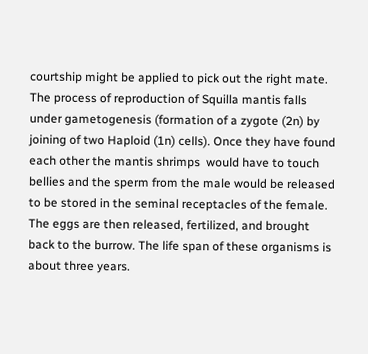courtship might be applied to pick out the right mate. The process of reproduction of Squilla mantis falls under gametogenesis (formation of a zygote (2n) by joining of two Haploid (1n) cells). Once they have found each other the mantis shrimps  would have to touch bellies and the sperm from the male would be released to be stored in the seminal receptacles of the female. The eggs are then released, fertilized, and brought back to the burrow. The life span of these organisms is about three years.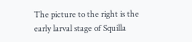The picture to the right is the early larval stage of Squilla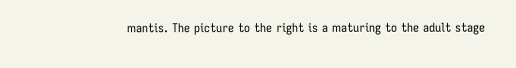mantis. The picture to the right is a maturing to the adult stage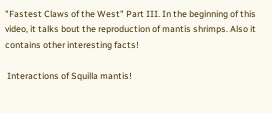"Fastest Claws of the West" Part III. In the beginning of this video, it talks bout the reproduction of mantis shrimps. Also it contains other interesting facts!

 Interactions of Squilla mantis!